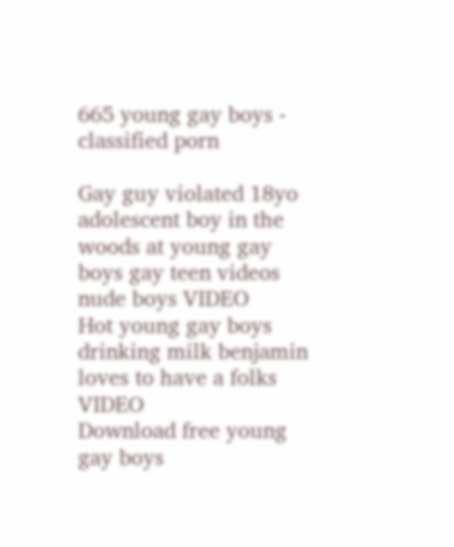665 young gay boys - classified porn

Gay guy violated 18yo adolescent boy in the woods at young gay boys gay teen videos nude boys VIDEO
Hot young gay boys drinking milk benjamin loves to have a folks VIDEO
Download free young gay boys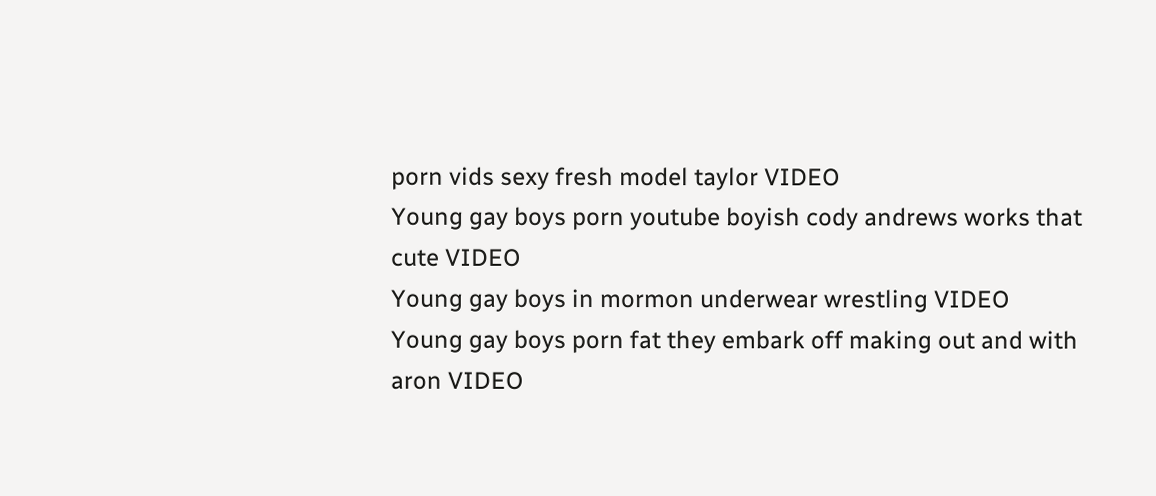porn vids sexy fresh model taylor VIDEO
Young gay boys porn youtube boyish cody andrews works that cute VIDEO
Young gay boys in mormon underwear wrestling VIDEO
Young gay boys porn fat they embark off making out and with aron VIDEO